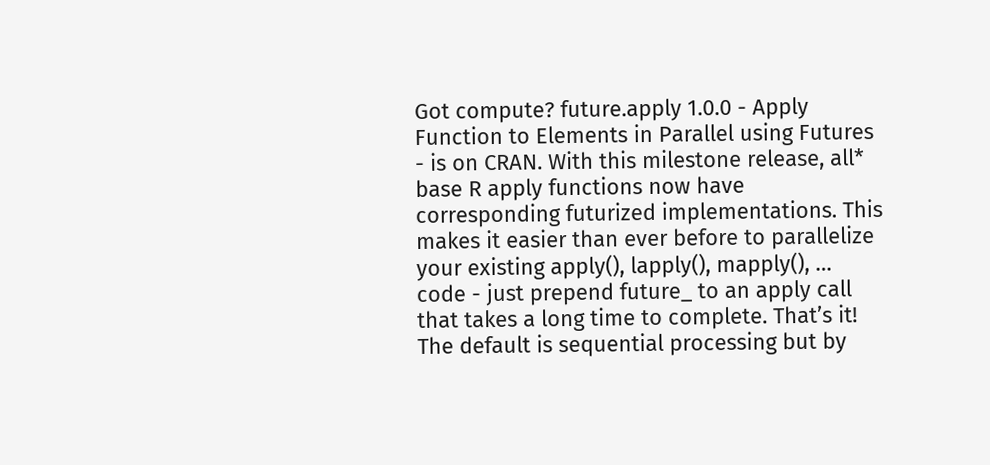Got compute? future.apply 1.0.0 - Apply Function to Elements in Parallel using Futures - is on CRAN. With this milestone release, all* base R apply functions now have corresponding futurized implementations. This makes it easier than ever before to parallelize your existing apply(), lapply(), mapply(), … code - just prepend future_ to an apply call that takes a long time to complete. That’s it! The default is sequential processing but by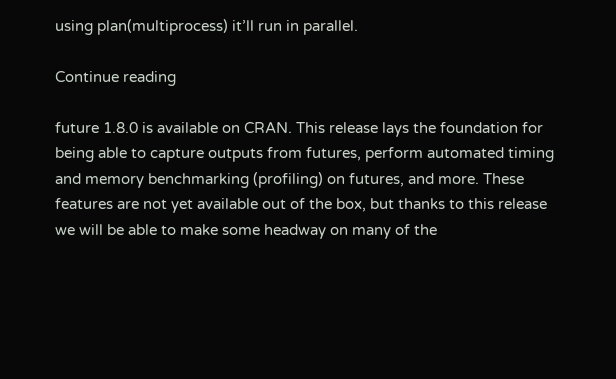using plan(multiprocess) it’ll run in parallel.

Continue reading

future 1.8.0 is available on CRAN. This release lays the foundation for being able to capture outputs from futures, perform automated timing and memory benchmarking (profiling) on futures, and more. These features are not yet available out of the box, but thanks to this release we will be able to make some headway on many of the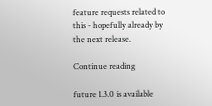feature requests related to this - hopefully already by the next release.

Continue reading

future 1.3.0 is available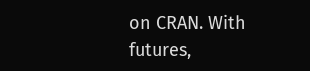on CRAN. With futures,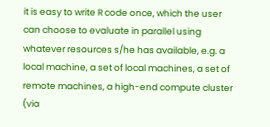it is easy to write R code once, which the user can choose to evaluate in parallel using whatever resources s/he has available, e.g. a local machine, a set of local machines, a set of remote machines, a high-end compute cluster (via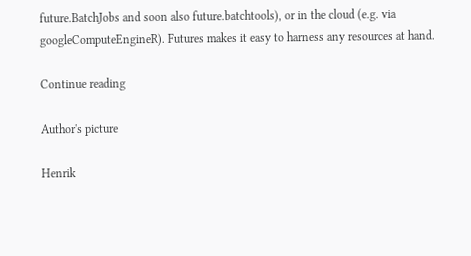future.BatchJobs and soon also future.batchtools), or in the cloud (e.g. via googleComputeEngineR). Futures makes it easy to harness any resources at hand.

Continue reading

Author's picture

Henrik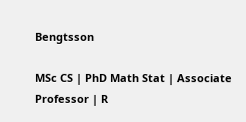Bengtsson

MSc CS | PhD Math Stat | Associate Professor | R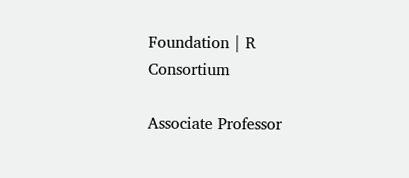Foundation | R Consortium

Associate Professor